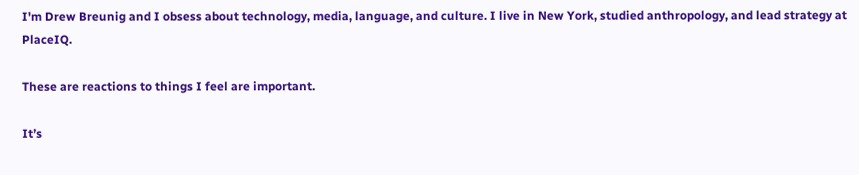I'm Drew Breunig and I obsess about technology, media, language, and culture. I live in New York, studied anthropology, and lead strategy at PlaceIQ.

These are reactions to things I feel are important.

It’s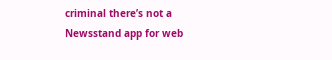criminal there’s not a Newsstand app for web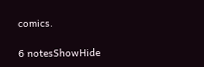comics.

6 notesShowHide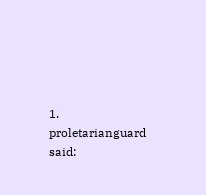1. proletarianguard said: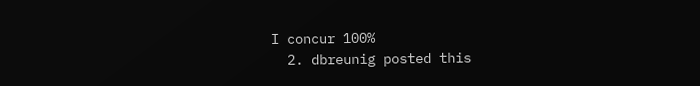I concur 100%
  2. dbreunig posted this